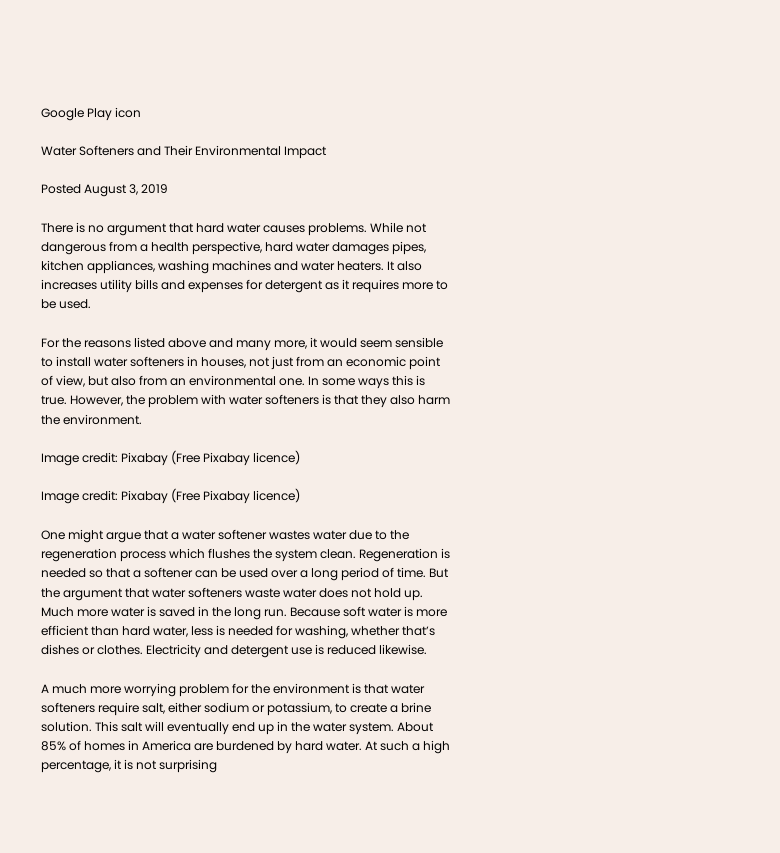Google Play icon

Water Softeners and Their Environmental Impact

Posted August 3, 2019

There is no argument that hard water causes problems. While not dangerous from a health perspective, hard water damages pipes, kitchen appliances, washing machines and water heaters. It also increases utility bills and expenses for detergent as it requires more to be used.

For the reasons listed above and many more, it would seem sensible to install water softeners in houses, not just from an economic point of view, but also from an environmental one. In some ways this is true. However, the problem with water softeners is that they also harm the environment.

Image credit: Pixabay (Free Pixabay licence)

Image credit: Pixabay (Free Pixabay licence)

One might argue that a water softener wastes water due to the regeneration process which flushes the system clean. Regeneration is needed so that a softener can be used over a long period of time. But the argument that water softeners waste water does not hold up. Much more water is saved in the long run. Because soft water is more efficient than hard water, less is needed for washing, whether that’s dishes or clothes. Electricity and detergent use is reduced likewise.

A much more worrying problem for the environment is that water softeners require salt, either sodium or potassium, to create a brine solution. This salt will eventually end up in the water system. About 85% of homes in America are burdened by hard water. At such a high percentage, it is not surprising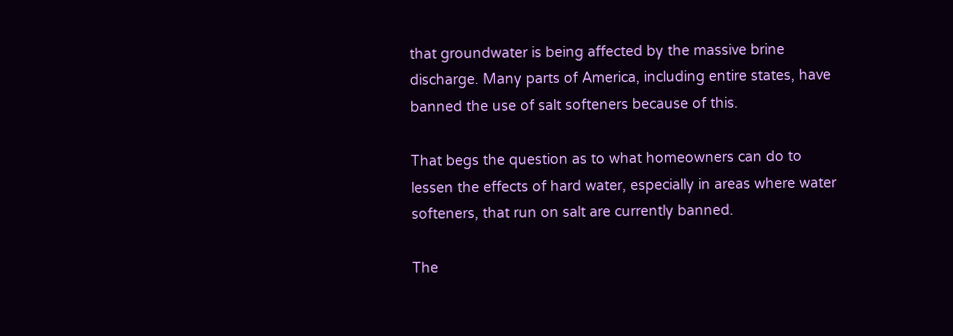that groundwater is being affected by the massive brine discharge. Many parts of America, including entire states, have banned the use of salt softeners because of this.

That begs the question as to what homeowners can do to lessen the effects of hard water, especially in areas where water softeners, that run on salt are currently banned.

The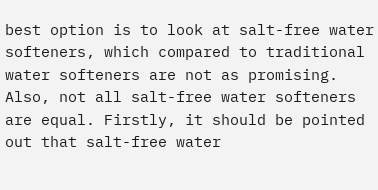best option is to look at salt-free water softeners, which compared to traditional water softeners are not as promising. Also, not all salt-free water softeners are equal. Firstly, it should be pointed out that salt-free water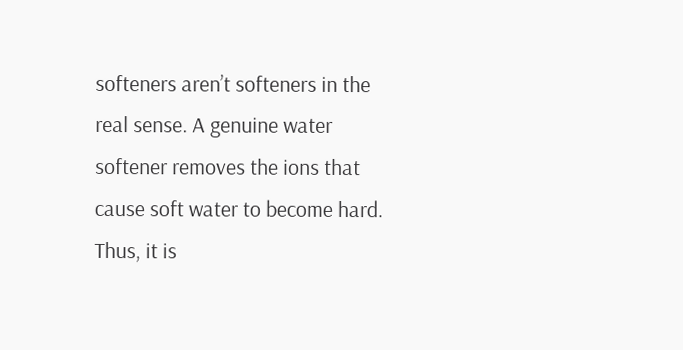softeners aren’t softeners in the real sense. A genuine water softener removes the ions that cause soft water to become hard. Thus, it is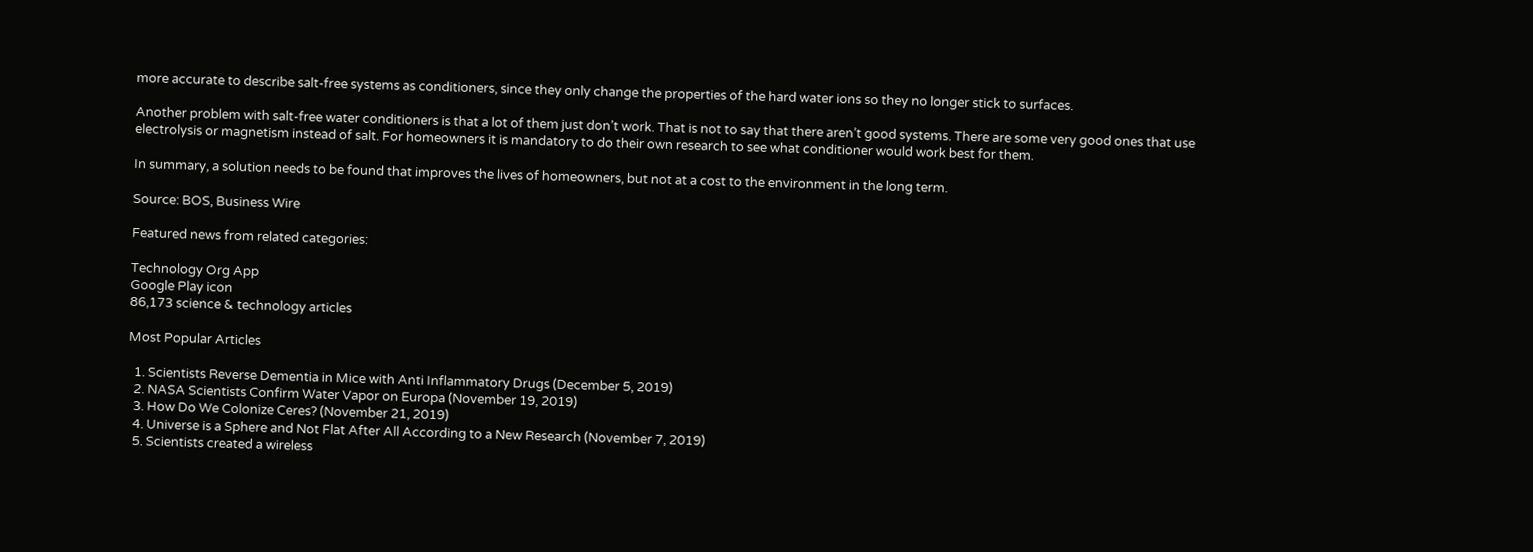more accurate to describe salt-free systems as conditioners, since they only change the properties of the hard water ions so they no longer stick to surfaces.

Another problem with salt-free water conditioners is that a lot of them just don’t work. That is not to say that there aren’t good systems. There are some very good ones that use electrolysis or magnetism instead of salt. For homeowners it is mandatory to do their own research to see what conditioner would work best for them.

In summary, a solution needs to be found that improves the lives of homeowners, but not at a cost to the environment in the long term.

Source: BOS, Business Wire

Featured news from related categories:

Technology Org App
Google Play icon
86,173 science & technology articles

Most Popular Articles

  1. Scientists Reverse Dementia in Mice with Anti Inflammatory Drugs (December 5, 2019)
  2. NASA Scientists Confirm Water Vapor on Europa (November 19, 2019)
  3. How Do We Colonize Ceres? (November 21, 2019)
  4. Universe is a Sphere and Not Flat After All According to a New Research (November 7, 2019)
  5. Scientists created a wireless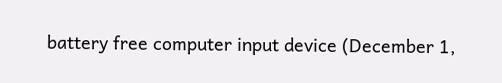battery free computer input device (December 1,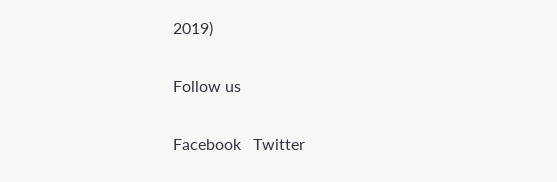2019)

Follow us

Facebook   Twitter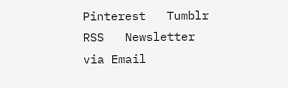Pinterest   Tumblr   RSS   Newsletter via Email